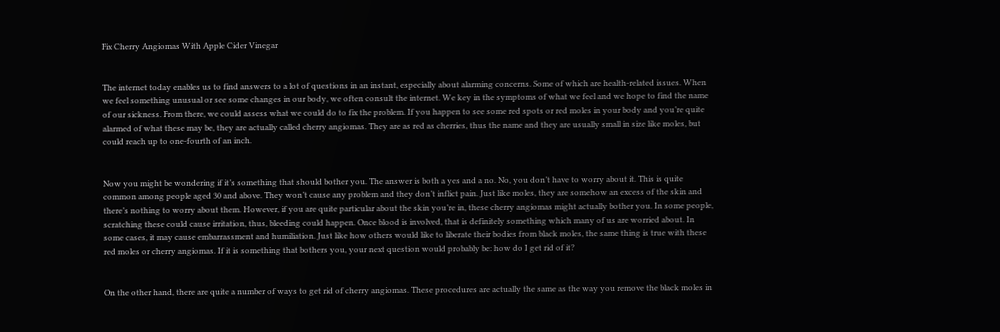Fix Cherry Angiomas With Apple Cider Vinegar


The internet today enables us to find answers to a lot of questions in an instant, especially about alarming concerns. Some of which are health-related issues. When we feel something unusual or see some changes in our body, we often consult the internet. We key in the symptoms of what we feel and we hope to find the name of our sickness. From there, we could assess what we could do to fix the problem. If you happen to see some red spots or red moles in your body and you’re quite alarmed of what these may be, they are actually called cherry angiomas. They are as red as cherries, thus the name and they are usually small in size like moles, but could reach up to one-fourth of an inch.


Now you might be wondering if it’s something that should bother you. The answer is both a yes and a no. No, you don’t have to worry about it. This is quite common among people aged 30 and above. They won’t cause any problem and they don’t inflict pain. Just like moles, they are somehow an excess of the skin and there’s nothing to worry about them. However, if you are quite particular about the skin you’re in, these cherry angiomas might actually bother you. In some people, scratching these could cause irritation, thus, bleeding could happen. Once blood is involved, that is definitely something which many of us are worried about. In some cases, it may cause embarrassment and humiliation. Just like how others would like to liberate their bodies from black moles, the same thing is true with these red moles or cherry angiomas. If it is something that bothers you, your next question would probably be: how do I get rid of it?


On the other hand, there are quite a number of ways to get rid of cherry angiomas. These procedures are actually the same as the way you remove the black moles in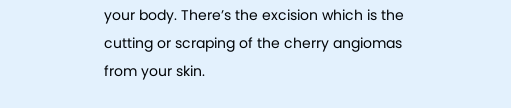your body. There’s the excision which is the cutting or scraping of the cherry angiomas from your skin.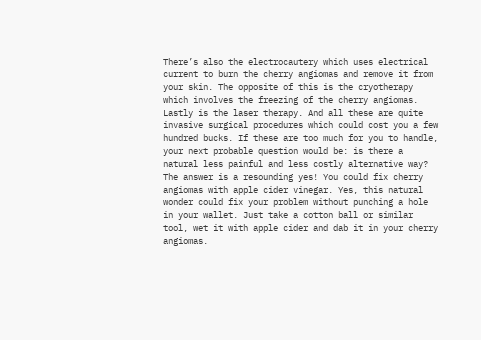There’s also the electrocautery which uses electrical current to burn the cherry angiomas and remove it from your skin. The opposite of this is the cryotherapy which involves the freezing of the cherry angiomas. Lastly is the laser therapy. And all these are quite invasive surgical procedures which could cost you a few hundred bucks. If these are too much for you to handle, your next probable question would be: is there a natural less painful and less costly alternative way? The answer is a resounding yes! You could fix cherry angiomas with apple cider vinegar. Yes, this natural wonder could fix your problem without punching a hole in your wallet. Just take a cotton ball or similar tool, wet it with apple cider and dab it in your cherry angiomas.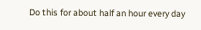Do this for about half an hour every day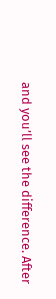and you’ll see the difference. After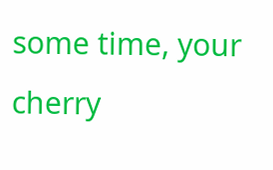some time, your cherry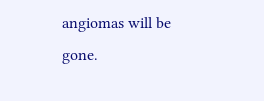angiomas will be gone.